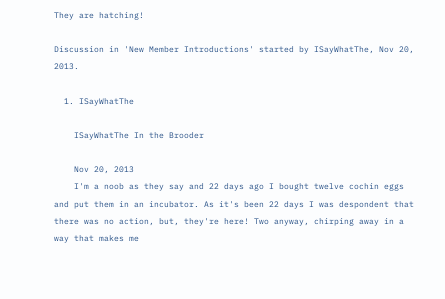They are hatching!

Discussion in 'New Member Introductions' started by ISayWhatThe, Nov 20, 2013.

  1. ISayWhatThe

    ISayWhatThe In the Brooder

    Nov 20, 2013
    I'm a noob as they say and 22 days ago I bought twelve cochin eggs and put them in an incubator. As it's been 22 days I was despondent that there was no action, but, they're here! Two anyway, chirping away in a way that makes me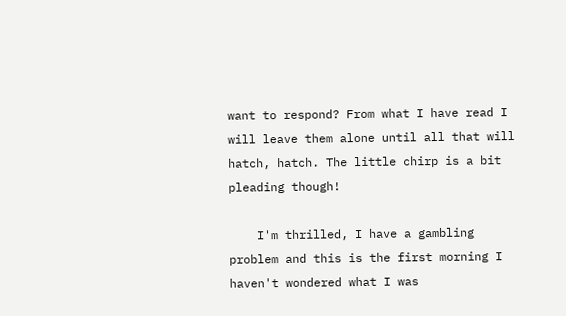want to respond? From what I have read I will leave them alone until all that will hatch, hatch. The little chirp is a bit pleading though!

    I'm thrilled, I have a gambling problem and this is the first morning I haven't wondered what I was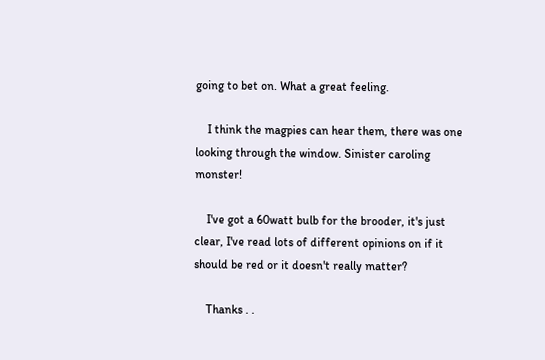going to bet on. What a great feeling.

    I think the magpies can hear them, there was one looking through the window. Sinister caroling monster!

    I've got a 60watt bulb for the brooder, it's just clear, I've read lots of different opinions on if it should be red or it doesn't really matter?

    Thanks . .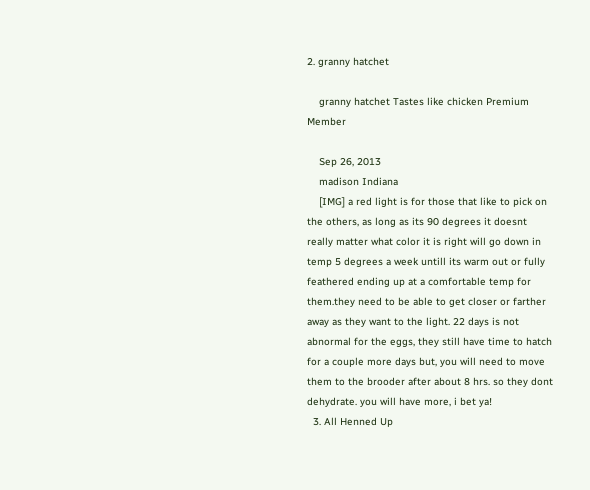2. granny hatchet

    granny hatchet Tastes like chicken Premium Member

    Sep 26, 2013
    madison Indiana
    [IMG] a red light is for those that like to pick on the others, as long as its 90 degrees it doesnt really matter what color it is right will go down in temp 5 degrees a week untill its warm out or fully feathered ending up at a comfortable temp for them.they need to be able to get closer or farther away as they want to the light. 22 days is not abnormal for the eggs, they still have time to hatch for a couple more days but, you will need to move them to the brooder after about 8 hrs. so they dont dehydrate. you will have more, i bet ya!
  3. All Henned Up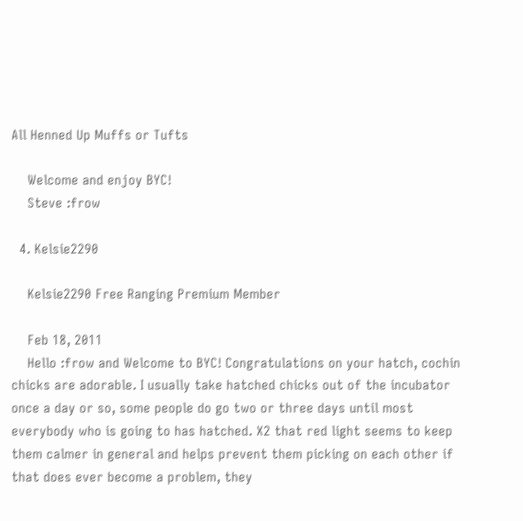All Henned Up Muffs or Tufts

    Welcome and enjoy BYC!
    Steve :frow

  4. Kelsie2290

    Kelsie2290 Free Ranging Premium Member

    Feb 18, 2011
    Hello :frow and Welcome to BYC! Congratulations on your hatch, cochin chicks are adorable. I usually take hatched chicks out of the incubator once a day or so, some people do go two or three days until most everybody who is going to has hatched. X2 that red light seems to keep them calmer in general and helps prevent them picking on each other if that does ever become a problem, they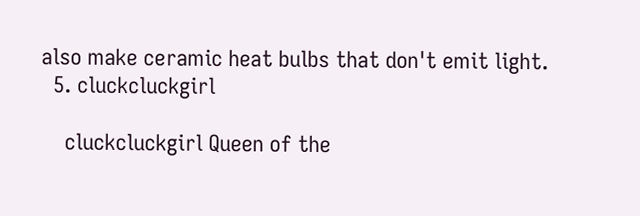also make ceramic heat bulbs that don't emit light.
  5. cluckcluckgirl

    cluckcluckgirl Queen of the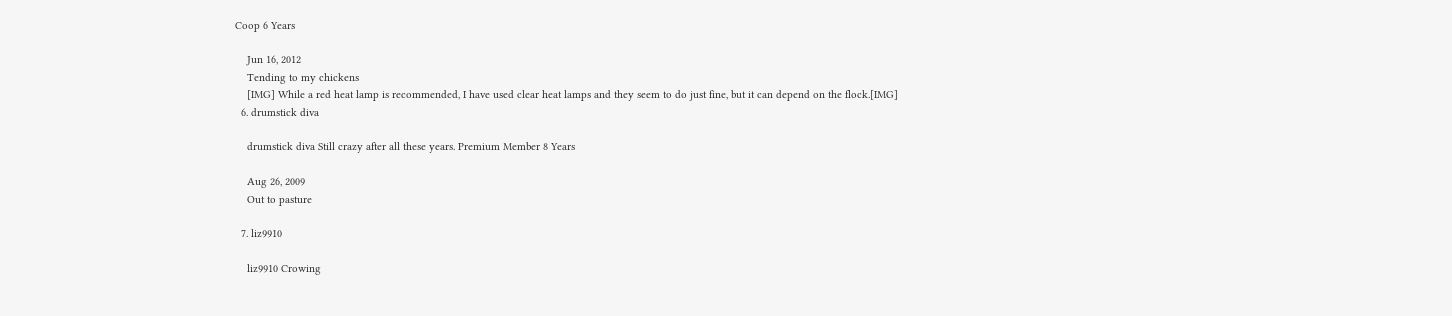Coop 6 Years

    Jun 16, 2012
    Tending to my chickens
    [IMG] While a red heat lamp is recommended, I have used clear heat lamps and they seem to do just fine, but it can depend on the flock.[IMG]
  6. drumstick diva

    drumstick diva Still crazy after all these years. Premium Member 8 Years

    Aug 26, 2009
    Out to pasture

  7. liz9910

    liz9910 Crowing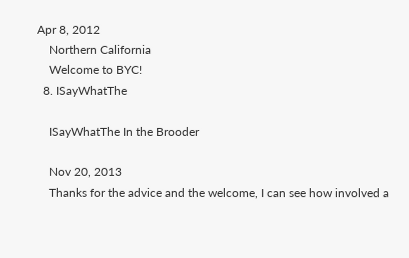Apr 8, 2012
    Northern California
    Welcome to BYC!
  8. ISayWhatThe

    ISayWhatThe In the Brooder

    Nov 20, 2013
    Thanks for the advice and the welcome, I can see how involved a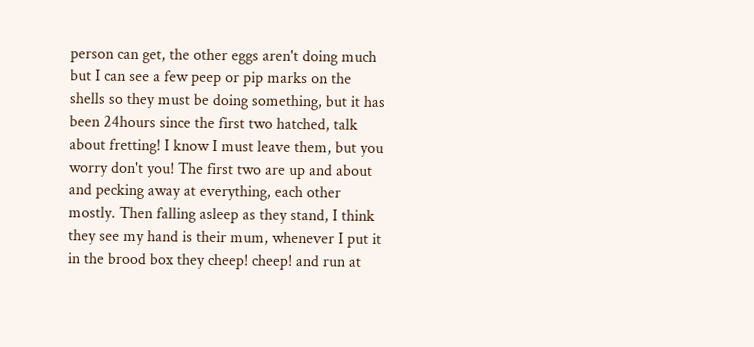person can get, the other eggs aren't doing much but I can see a few peep or pip marks on the shells so they must be doing something, but it has been 24hours since the first two hatched, talk about fretting! I know I must leave them, but you worry don't you! The first two are up and about and pecking away at everything, each other mostly. Then falling asleep as they stand, I think they see my hand is their mum, whenever I put it in the brood box they cheep! cheep! and run at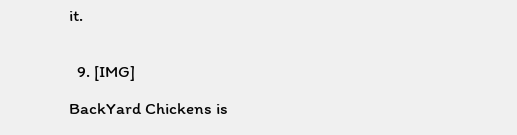it.


  9. [IMG]

BackYard Chickens is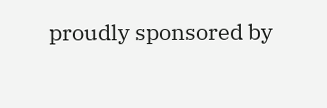proudly sponsored by